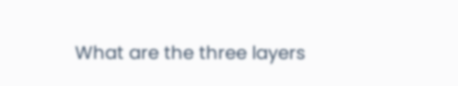What are the three layers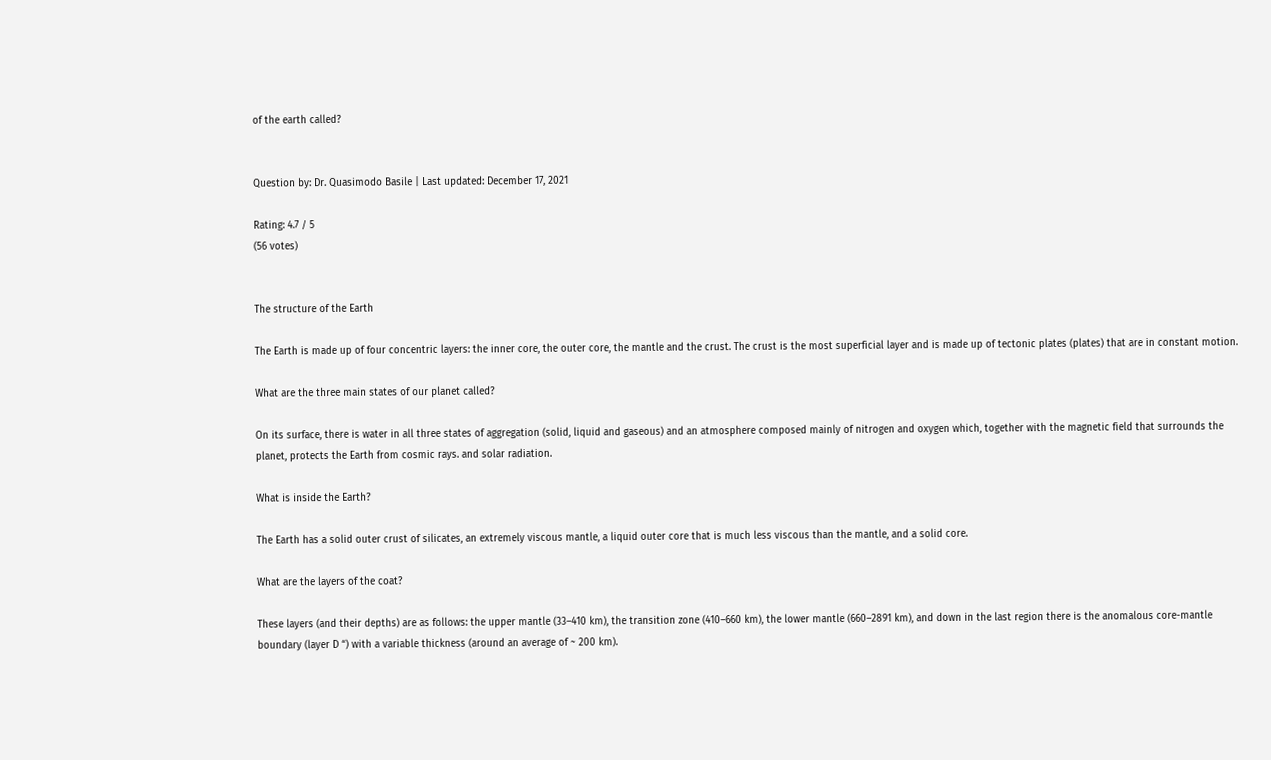of the earth called?


Question by: Dr. Quasimodo Basile | Last updated: December 17, 2021

Rating: 4.7 / 5
(56 votes)


The structure of the Earth

The Earth is made up of four concentric layers: the inner core, the outer core, the mantle and the crust. The crust is the most superficial layer and is made up of tectonic plates (plates) that are in constant motion.

What are the three main states of our planet called?

On its surface, there is water in all three states of aggregation (solid, liquid and gaseous) and an atmosphere composed mainly of nitrogen and oxygen which, together with the magnetic field that surrounds the planet, protects the Earth from cosmic rays. and solar radiation.

What is inside the Earth?

The Earth has a solid outer crust of silicates, an extremely viscous mantle, a liquid outer core that is much less viscous than the mantle, and a solid core.

What are the layers of the coat?

These layers (and their depths) are as follows: the upper mantle (33–410 km), the transition zone (410–660 km), the lower mantle (660–2891 km), and down in the last region there is the anomalous core-mantle boundary (layer D “) with a variable thickness (around an average of ~ 200 km).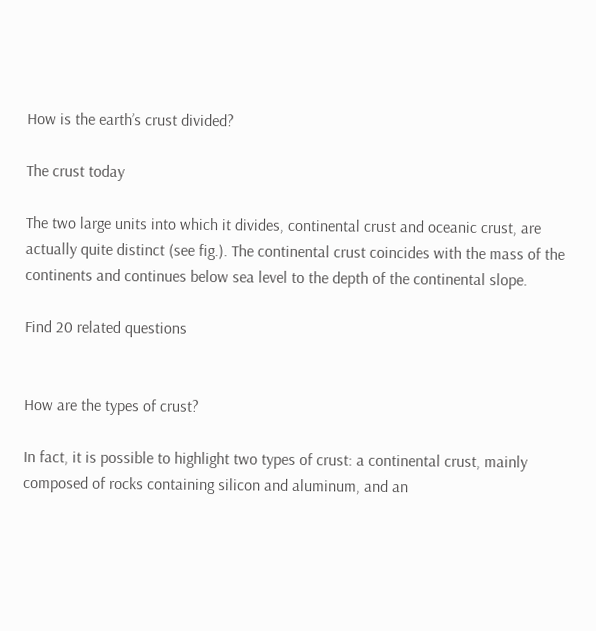How is the earth’s crust divided?

The crust today

The two large units into which it divides, continental crust and oceanic crust, are actually quite distinct (see fig.). The continental crust coincides with the mass of the continents and continues below sea level to the depth of the continental slope.

Find 20 related questions


How are the types of crust?

In fact, it is possible to highlight two types of crust: a continental crust, mainly composed of rocks containing silicon and aluminum, and an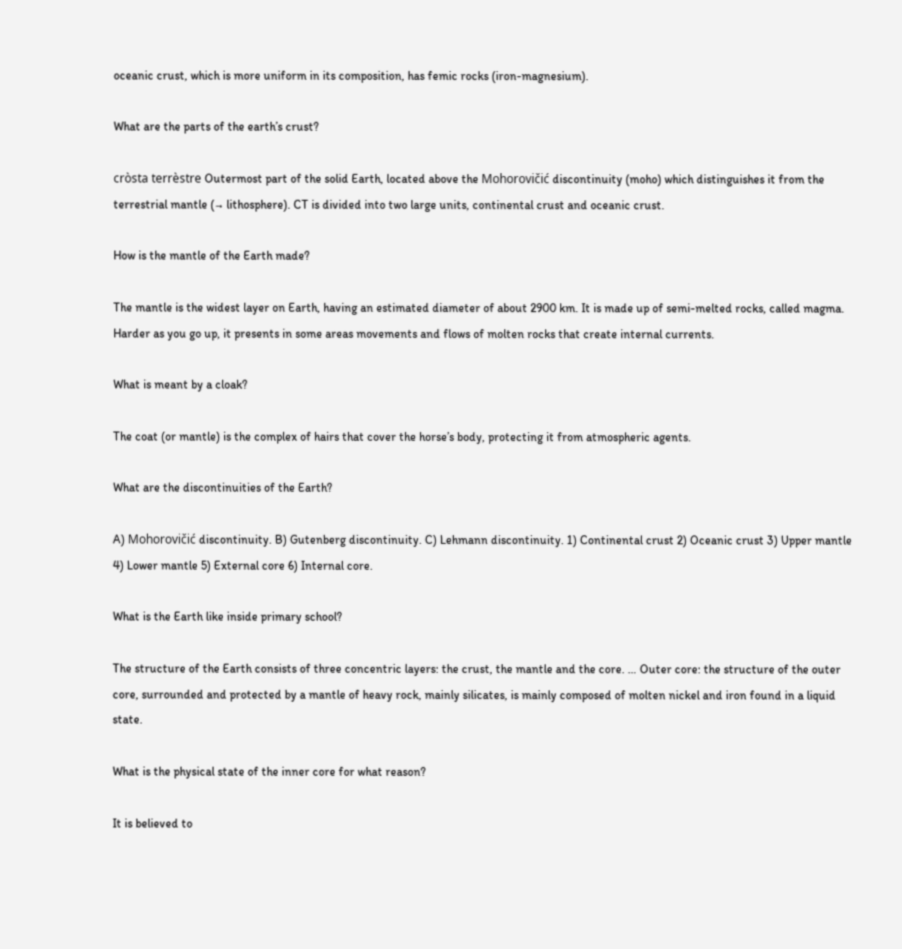oceanic crust, which is more uniform in its composition, has femic rocks (iron-magnesium).

What are the parts of the earth’s crust?

cròsta terrèstre Outermost part of the solid Earth, located above the Mohorovičić discontinuity (moho) which distinguishes it from the terrestrial mantle (→ lithosphere). CT is divided into two large units, continental crust and oceanic crust.

How is the mantle of the Earth made?

The mantle is the widest layer on Earth, having an estimated diameter of about 2900 km. It is made up of semi-melted rocks, called magma. Harder as you go up, it presents in some areas movements and flows of molten rocks that create internal currents.

What is meant by a cloak?

The coat (or mantle) is the complex of hairs that cover the horse’s body, protecting it from atmospheric agents.

What are the discontinuities of the Earth?

A) Mohorovičić discontinuity. B) Gutenberg discontinuity. C) Lehmann discontinuity. 1) Continental crust 2) Oceanic crust 3) Upper mantle 4) Lower mantle 5) External core 6) Internal core.

What is the Earth like inside primary school?

The structure of the Earth consists of three concentric layers: the crust, the mantle and the core. … Outer core: the structure of the outer core, surrounded and protected by a mantle of heavy rock, mainly silicates, is mainly composed of molten nickel and iron found in a liquid state.

What is the physical state of the inner core for what reason?

It is believed to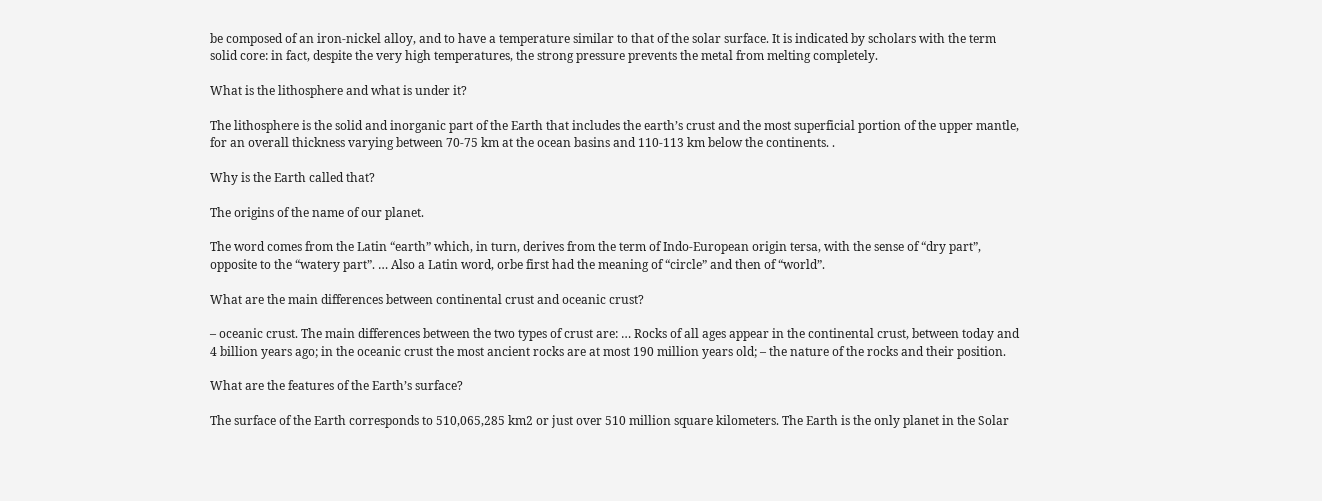be composed of an iron-nickel alloy, and to have a temperature similar to that of the solar surface. It is indicated by scholars with the term solid core: in fact, despite the very high temperatures, the strong pressure prevents the metal from melting completely.

What is the lithosphere and what is under it?

The lithosphere is the solid and inorganic part of the Earth that includes the earth’s crust and the most superficial portion of the upper mantle, for an overall thickness varying between 70-75 km at the ocean basins and 110-113 km below the continents. .

Why is the Earth called that?

The origins of the name of our planet.

The word comes from the Latin “earth” which, in turn, derives from the term of Indo-European origin tersa, with the sense of “dry part”, opposite to the “watery part”. … Also a Latin word, orbe first had the meaning of “circle” and then of “world”.

What are the main differences between continental crust and oceanic crust?

– oceanic crust. The main differences between the two types of crust are: … Rocks of all ages appear in the continental crust, between today and 4 billion years ago; in the oceanic crust the most ancient rocks are at most 190 million years old; – the nature of the rocks and their position.

What are the features of the Earth’s surface?

The surface of the Earth corresponds to 510,065,285 km2 or just over 510 million square kilometers. The Earth is the only planet in the Solar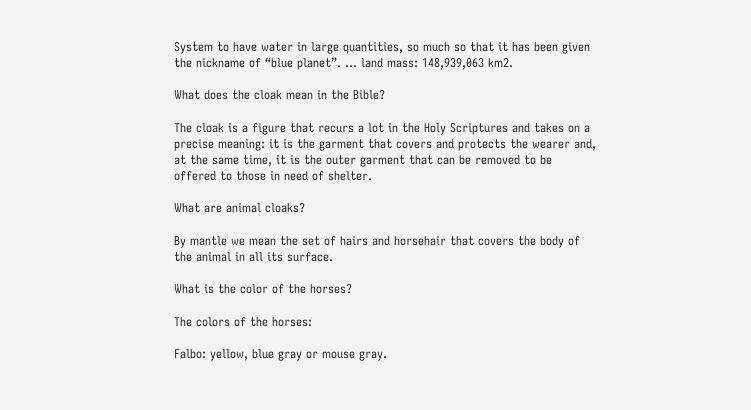System to have water in large quantities, so much so that it has been given the nickname of “blue planet”. … land mass: 148,939,063 km2.

What does the cloak mean in the Bible?

The cloak is a figure that recurs a lot in the Holy Scriptures and takes on a precise meaning: it is the garment that covers and protects the wearer and, at the same time, it is the outer garment that can be removed to be offered to those in need of shelter.

What are animal cloaks?

By mantle we mean the set of hairs and horsehair that covers the body of the animal in all its surface.

What is the color of the horses?

The colors of the horses:

Falbo: yellow, blue gray or mouse gray.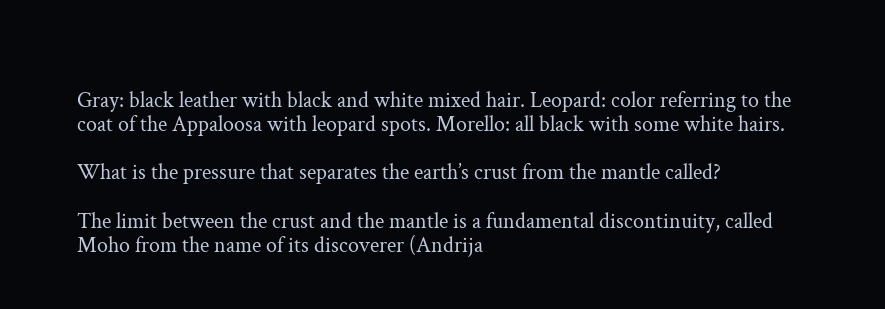Gray: black leather with black and white mixed hair. Leopard: color referring to the coat of the Appaloosa with leopard spots. Morello: all black with some white hairs.

What is the pressure that separates the earth’s crust from the mantle called?

The limit between the crust and the mantle is a fundamental discontinuity, called Moho from the name of its discoverer (Andrija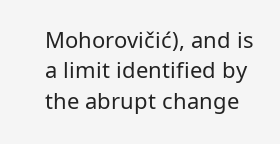Mohorovičić), and is a limit identified by the abrupt change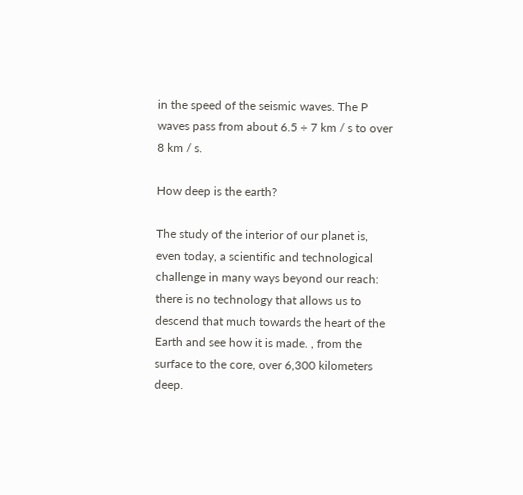in the speed of the seismic waves. The P waves pass from about 6.5 ÷ 7 km / s to over 8 km / s.

How deep is the earth?

The study of the interior of our planet is, even today, a scientific and technological challenge in many ways beyond our reach: there is no technology that allows us to descend that much towards the heart of the Earth and see how it is made. , from the surface to the core, over 6,300 kilometers deep.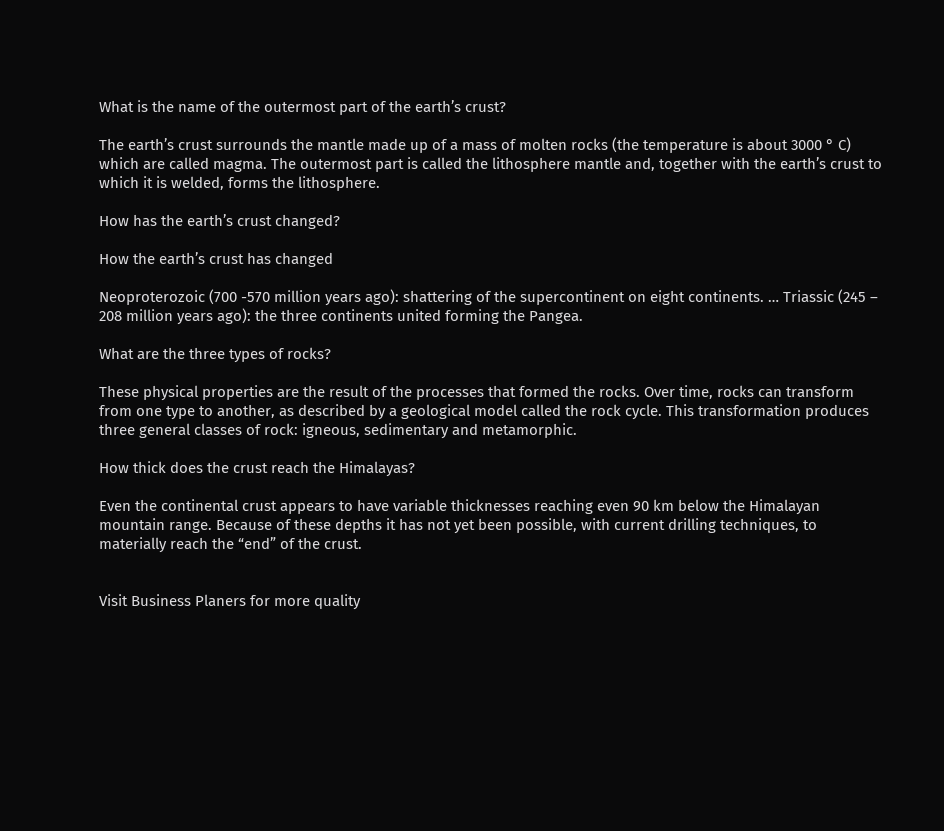What is the name of the outermost part of the earth’s crust?

The earth’s crust surrounds the mantle made up of a mass of molten rocks (the temperature is about 3000 ° C) which are called magma. The outermost part is called the lithosphere mantle and, together with the earth’s crust to which it is welded, forms the lithosphere.

How has the earth’s crust changed?

How the earth’s crust has changed

Neoproterozoic (700 -570 million years ago): shattering of the supercontinent on eight continents. … Triassic (245 – 208 million years ago): the three continents united forming the Pangea.

What are the three types of rocks?

These physical properties are the result of the processes that formed the rocks. Over time, rocks can transform from one type to another, as described by a geological model called the rock cycle. This transformation produces three general classes of rock: igneous, sedimentary and metamorphic.

How thick does the crust reach the Himalayas?

Even the continental crust appears to have variable thicknesses reaching even 90 km below the Himalayan mountain range. Because of these depths it has not yet been possible, with current drilling techniques, to materially reach the “end” of the crust.


Visit Business Planers for more quality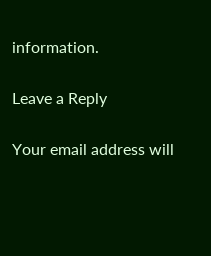information.

Leave a Reply

Your email address will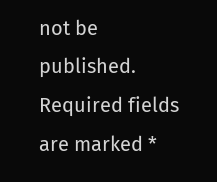not be published. Required fields are marked *